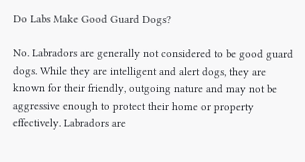Do Labs Make Good Guard Dogs?

No. Labradors are generally not considered to be good guard dogs. While they are intelligent and alert dogs, they are known for their friendly, outgoing nature and may not be aggressive enough to protect their home or property effectively. Labradors are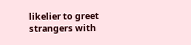likelier to greet strangers with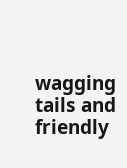wagging tails and friendly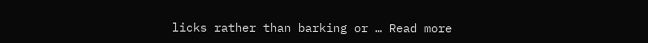licks rather than barking or … Read more